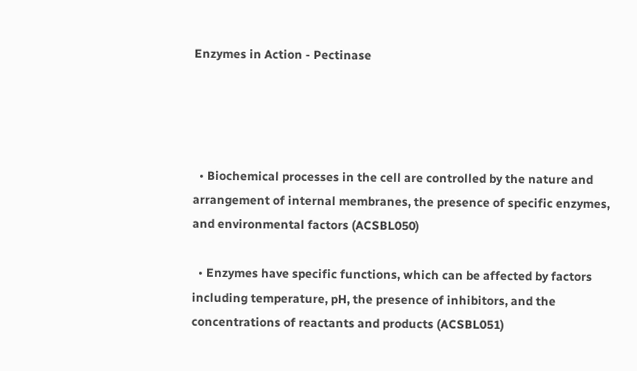Enzymes in Action - Pectinase




  • Biochemical processes in the cell are controlled by the nature and arrangement of internal membranes, the presence of specific enzymes, and environmental factors (ACSBL050)

  • Enzymes have specific functions, which can be affected by factors including temperature, pH, the presence of inhibitors, and the concentrations of reactants and products (ACSBL051)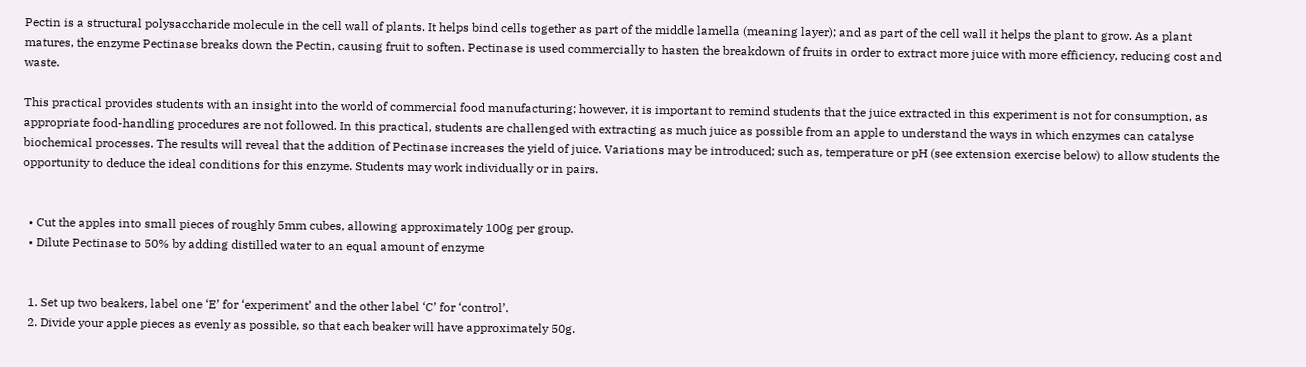Pectin is a structural polysaccharide molecule in the cell wall of plants. It helps bind cells together as part of the middle lamella (meaning layer); and as part of the cell wall it helps the plant to grow. As a plant matures, the enzyme Pectinase breaks down the Pectin, causing fruit to soften. Pectinase is used commercially to hasten the breakdown of fruits in order to extract more juice with more efficiency, reducing cost and waste.

This practical provides students with an insight into the world of commercial food manufacturing; however, it is important to remind students that the juice extracted in this experiment is not for consumption, as appropriate food-handling procedures are not followed. In this practical, students are challenged with extracting as much juice as possible from an apple to understand the ways in which enzymes can catalyse biochemical processes. The results will reveal that the addition of Pectinase increases the yield of juice. Variations may be introduced; such as, temperature or pH (see extension exercise below) to allow students the opportunity to deduce the ideal conditions for this enzyme. Students may work individually or in pairs.


  • Cut the apples into small pieces of roughly 5mm cubes, allowing approximately 100g per group.
  • Dilute Pectinase to 50% by adding distilled water to an equal amount of enzyme


  1. Set up two beakers, label one ‘E’ for ‘experiment’ and the other label ‘C’ for ‘control’.
  2. Divide your apple pieces as evenly as possible, so that each beaker will have approximately 50g.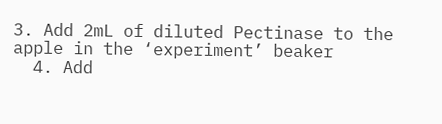3. Add 2mL of diluted Pectinase to the apple in the ‘experiment’ beaker
  4. Add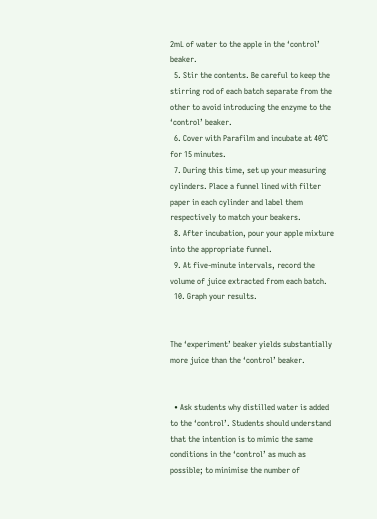2mL of water to the apple in the ‘control’ beaker.
  5. Stir the contents. Be careful to keep the stirring rod of each batch separate from the other to avoid introducing the enzyme to the ‘control’ beaker.
  6. Cover with Parafilm and incubate at 40°C for 15 minutes.
  7. During this time, set up your measuring cylinders. Place a funnel lined with filter paper in each cylinder and label them respectively to match your beakers.
  8. After incubation, pour your apple mixture into the appropriate funnel.
  9. At five-minute intervals, record the volume of juice extracted from each batch.
  10. Graph your results.


The ‘experiment’ beaker yields substantially more juice than the ‘control’ beaker.


  • Ask students why distilled water is added to the ‘control’. Students should understand that the intention is to mimic the same conditions in the ‘control’ as much as possible; to minimise the number of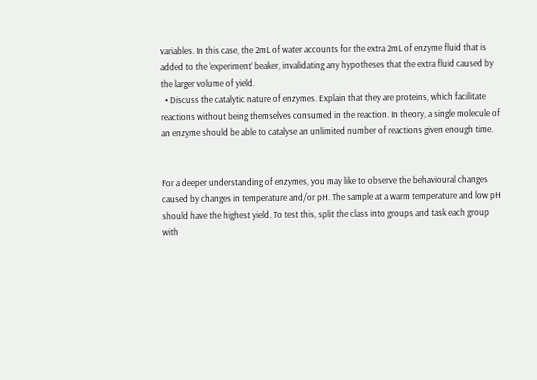variables. In this case, the 2mL of water accounts for the extra 2mL of enzyme fluid that is added to the ‘experiment’ beaker, invalidating any hypotheses that the extra fluid caused by the larger volume of yield.
  • Discuss the catalytic nature of enzymes. Explain that they are proteins, which facilitate reactions without being themselves consumed in the reaction. In theory, a single molecule of an enzyme should be able to catalyse an unlimited number of reactions given enough time.


For a deeper understanding of enzymes, you may like to observe the behavioural changes caused by changes in temperature and/or pH. The sample at a warm temperature and low pH should have the highest yield. To test this, split the class into groups and task each group with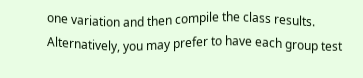one variation and then compile the class results. Alternatively, you may prefer to have each group test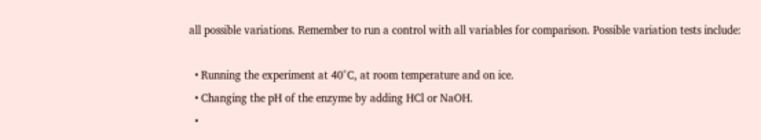all possible variations. Remember to run a control with all variables for comparison. Possible variation tests include:

  • Running the experiment at 40°C, at room temperature and on ice.
  • Changing the pH of the enzyme by adding HCl or NaOH.
  •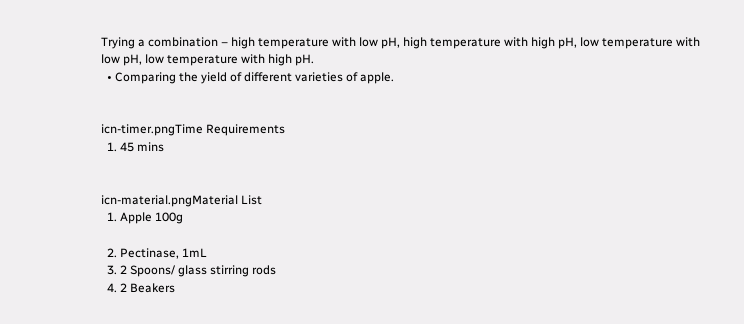Trying a combination – high temperature with low pH, high temperature with high pH, low temperature with low pH, low temperature with high pH.
  • Comparing the yield of different varieties of apple.


icn-timer.pngTime Requirements
  1. 45 mins


icn-material.pngMaterial List
  1. Apple 100g

  2. Pectinase, 1mL
  3. 2 Spoons/ glass stirring rods
  4. 2 Beakers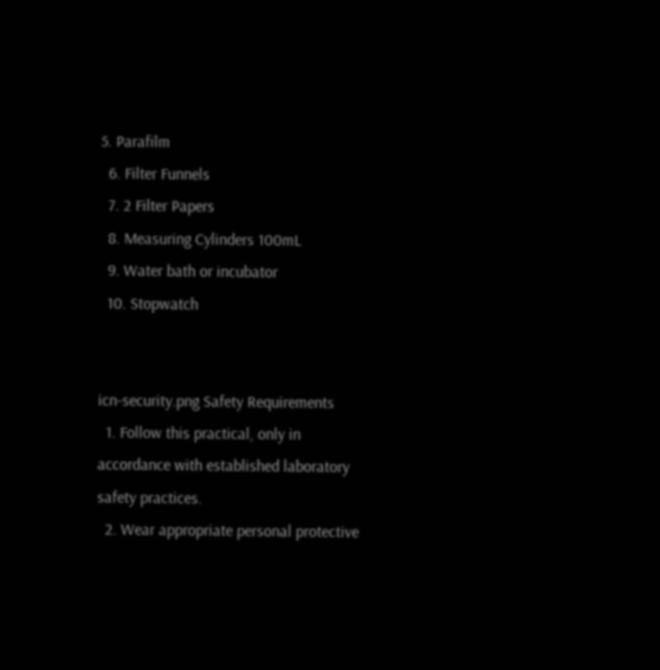5. Parafilm
  6. Filter Funnels
  7. 2 Filter Papers
  8. Measuring Cylinders 100mL
  9. Water bath or incubator
  10. Stopwatch


icn-security.png Safety Requirements
  1. Follow this practical, only in accordance with established laboratory safety practices.
  2. Wear appropriate personal protective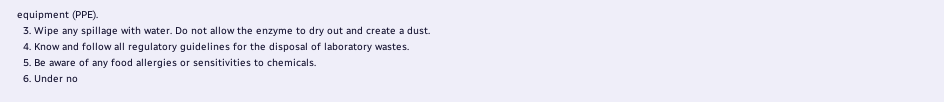equipment (PPE).
  3. Wipe any spillage with water. Do not allow the enzyme to dry out and create a dust.
  4. Know and follow all regulatory guidelines for the disposal of laboratory wastes.
  5. Be aware of any food allergies or sensitivities to chemicals.
  6. Under no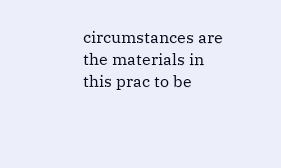circumstances are the materials in this prac to be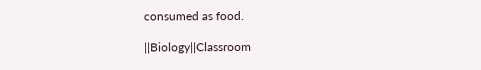consumed as food.

||Biology||Classroom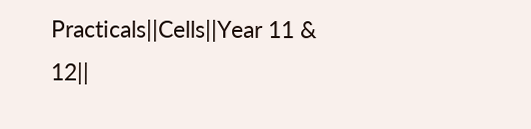Practicals||Cells||Year 11 & 12||